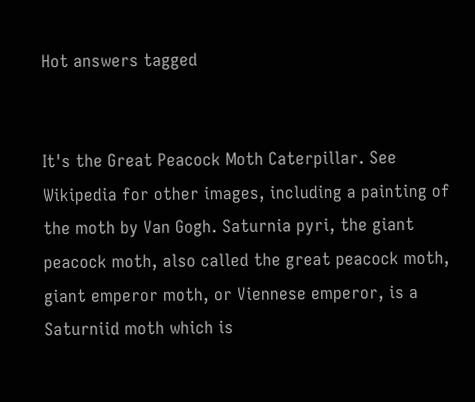Hot answers tagged


It's the Great Peacock Moth Caterpillar. See Wikipedia for other images, including a painting of the moth by Van Gogh. Saturnia pyri, the giant peacock moth, also called the great peacock moth, giant emperor moth, or Viennese emperor, is a Saturniid moth which is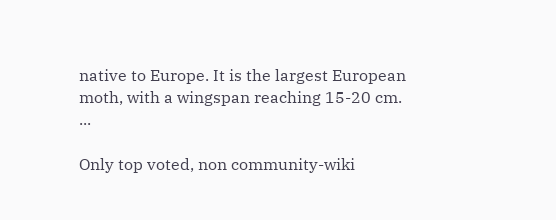native to Europe. It is the largest European moth, with a wingspan reaching 15-20 cm. ...

Only top voted, non community-wiki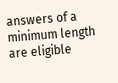answers of a minimum length are eligible